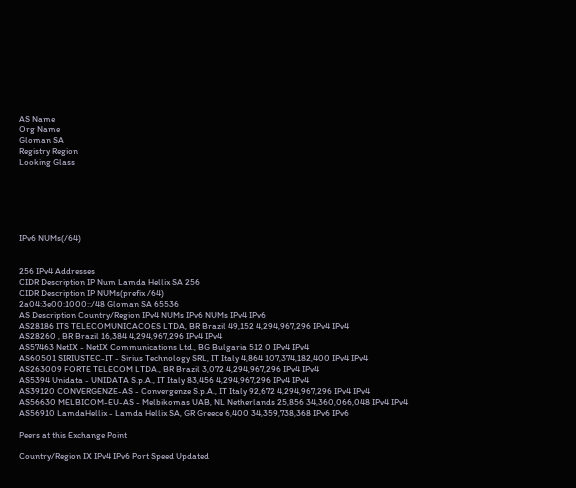AS Name
Org Name
Gloman SA
Registry Region
Looking Glass






IPv6 NUMs(/64)


256 IPv4 Addresses
CIDR Description IP Num Lamda Hellix SA 256
CIDR Description IP NUMs(prefix /64)
2a04:3e00:1000::/48 Gloman SA 65536
AS Description Country/Region IPv4 NUMs IPv6 NUMs IPv4 IPv6
AS28186 ITS TELECOMUNICACOES LTDA, BR Brazil 49,152 4,294,967,296 IPv4 IPv4
AS28260 , BR Brazil 16,384 4,294,967,296 IPv4 IPv4
AS57463 NetIX - NetIX Communications Ltd., BG Bulgaria 512 0 IPv4 IPv4
AS60501 SIRIUSTEC-IT - Sirius Technology SRL, IT Italy 4,864 107,374,182,400 IPv4 IPv4
AS263009 FORTE TELECOM LTDA., BR Brazil 3,072 4,294,967,296 IPv4 IPv4
AS5394 Unidata - UNIDATA S.p.A., IT Italy 83,456 4,294,967,296 IPv4 IPv4
AS39120 CONVERGENZE-AS - Convergenze S.p.A., IT Italy 92,672 4,294,967,296 IPv4 IPv4
AS56630 MELBICOM-EU-AS - Melbikomas UAB, NL Netherlands 25,856 34,360,066,048 IPv4 IPv4
AS56910 LamdaHellix - Lamda Hellix SA, GR Greece 6,400 34,359,738,368 IPv6 IPv6

Peers at this Exchange Point

Country/Region IX IPv4 IPv6 Port Speed Updated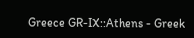Greece GR-IX::Athens - Greek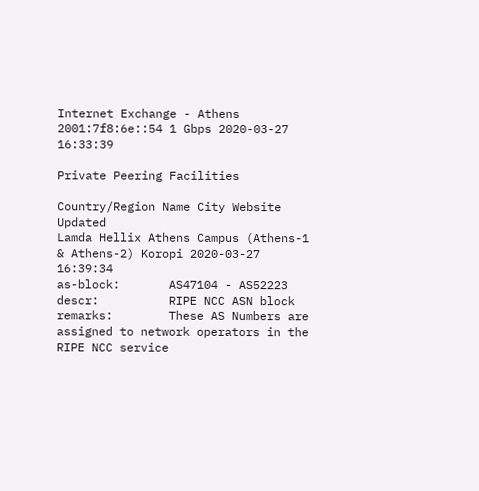Internet Exchange - Athens 2001:7f8:6e::54 1 Gbps 2020-03-27 16:33:39

Private Peering Facilities

Country/Region Name City Website Updated
Lamda Hellix Athens Campus (Athens-1 & Athens-2) Koropi 2020-03-27 16:39:34
as-block:       AS47104 - AS52223
descr:          RIPE NCC ASN block
remarks:        These AS Numbers are assigned to network operators in the RIPE NCC service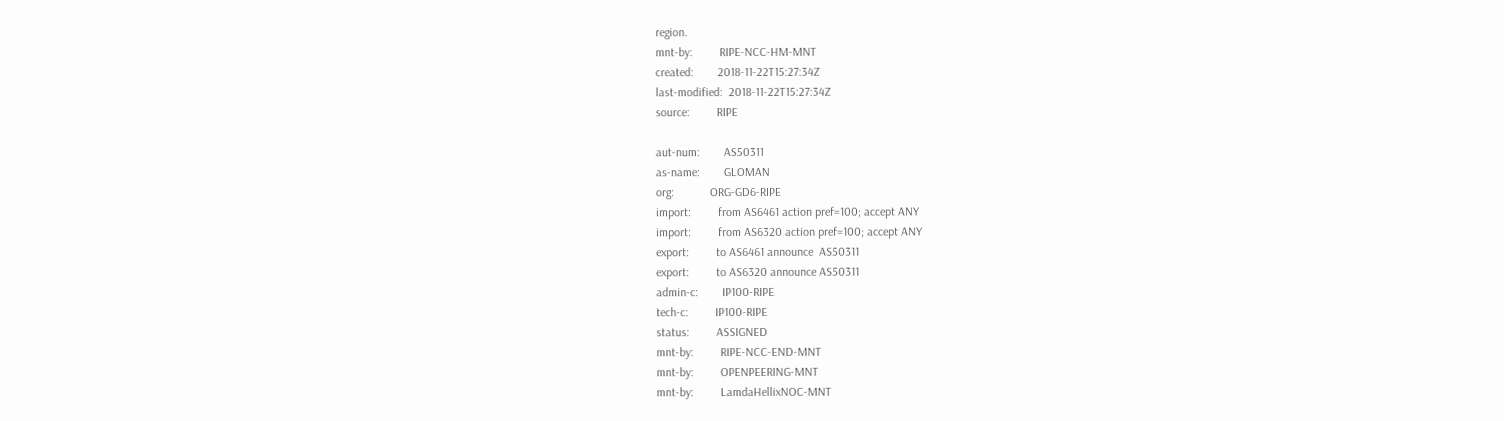region.
mnt-by:         RIPE-NCC-HM-MNT
created:        2018-11-22T15:27:34Z
last-modified:  2018-11-22T15:27:34Z
source:         RIPE

aut-num:        AS50311
as-name:        GLOMAN
org:            ORG-GD6-RIPE
import:         from AS6461 action pref=100; accept ANY
import:         from AS6320 action pref=100; accept ANY
export:         to AS6461 announce  AS50311
export:         to AS6320 announce AS50311
admin-c:        IP100-RIPE
tech-c:         IP100-RIPE
status:         ASSIGNED
mnt-by:         RIPE-NCC-END-MNT
mnt-by:         OPENPEERING-MNT
mnt-by:         LamdaHellixNOC-MNT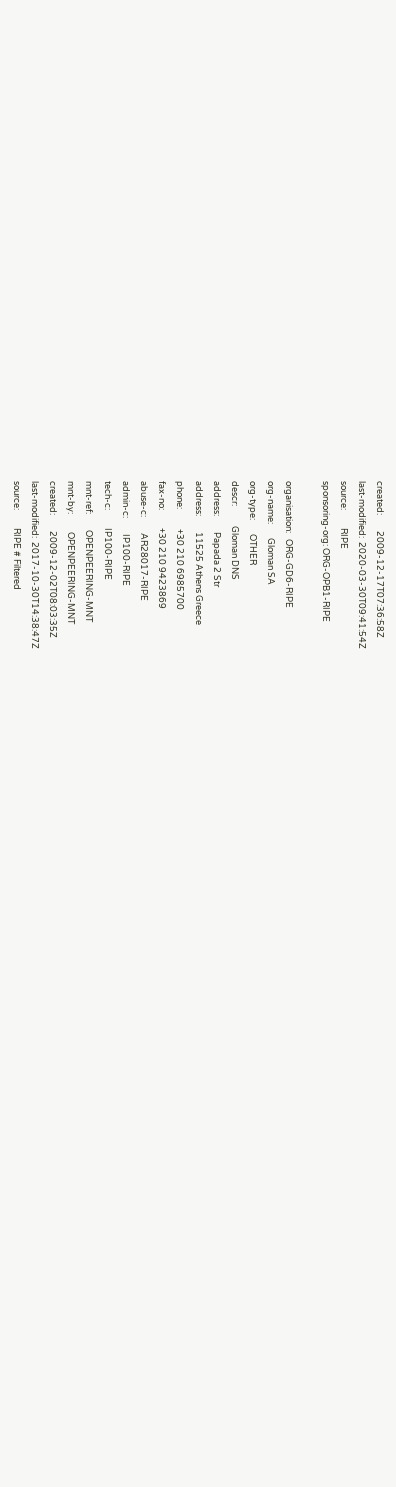created:        2009-12-17T07:36:58Z
last-modified:  2020-03-30T09:41:54Z
source:         RIPE
sponsoring-org: ORG-OPB1-RIPE

organisation:   ORG-GD6-RIPE
org-name:       Gloman SA
org-type:       OTHER
descr:          Gloman DNS
address:        Papada 2 Str
address:        11525 Athens Greece
phone:          +30 210 6985700
fax-no:         +30 210 9423869
abuse-c:        AR28017-RIPE
admin-c:        IP100-RIPE
tech-c:         IP100-RIPE
mnt-ref:        OPENPEERING-MNT
mnt-by:         OPENPEERING-MNT
created:        2009-12-02T08:03:35Z
last-modified:  2017-10-30T14:38:47Z
source:         RIPE # Filtered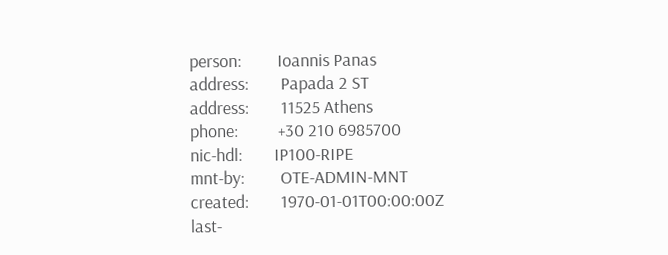person:         Ioannis Panas
address:        Papada 2 ST
address:        11525 Athens
phone:          +30 210 6985700
nic-hdl:        IP100-RIPE
mnt-by:         OTE-ADMIN-MNT
created:        1970-01-01T00:00:00Z
last-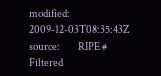modified:  2009-12-03T08:35:43Z
source:         RIPE # Filtered